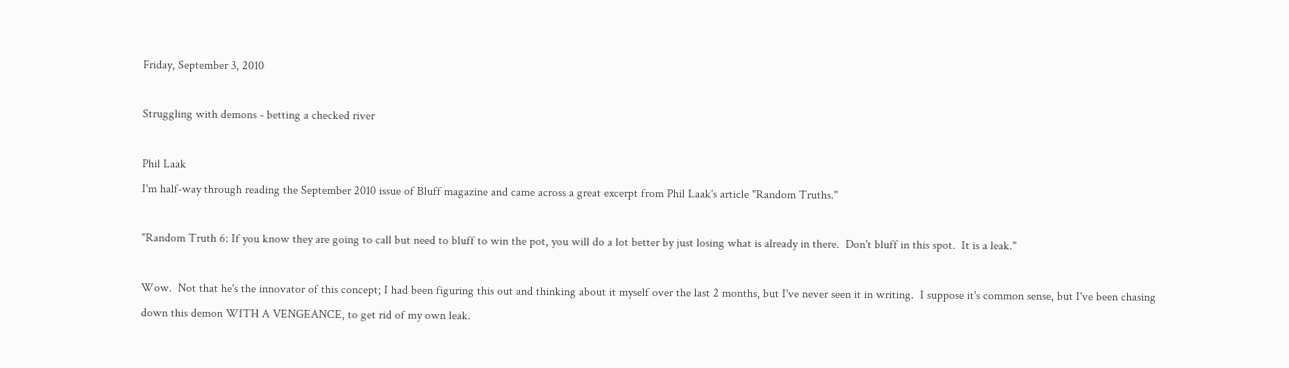Friday, September 3, 2010

Struggling with demons - betting a checked river

Phil Laak
I'm half-way through reading the September 2010 issue of Bluff magazine and came across a great excerpt from Phil Laak's article "Random Truths."

"Random Truth 6: If you know they are going to call but need to bluff to win the pot, you will do a lot better by just losing what is already in there.  Don't bluff in this spot.  It is a leak."

Wow.  Not that he's the innovator of this concept; I had been figuring this out and thinking about it myself over the last 2 months, but I've never seen it in writing.  I suppose it's common sense, but I've been chasing down this demon WITH A VENGEANCE, to get rid of my own leak.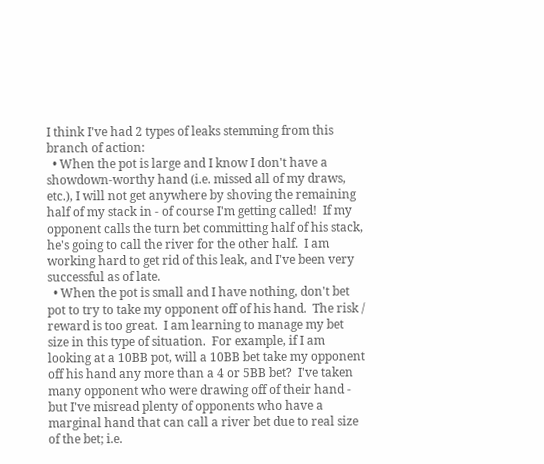I think I've had 2 types of leaks stemming from this branch of action:
  • When the pot is large and I know I don't have a showdown-worthy hand (i.e. missed all of my draws, etc.), I will not get anywhere by shoving the remaining half of my stack in - of course I'm getting called!  If my opponent calls the turn bet committing half of his stack, he's going to call the river for the other half.  I am working hard to get rid of this leak, and I've been very successful as of late.
  • When the pot is small and I have nothing, don't bet pot to try to take my opponent off of his hand.  The risk / reward is too great.  I am learning to manage my bet size in this type of situation.  For example, if I am looking at a 10BB pot, will a 10BB bet take my opponent off his hand any more than a 4 or 5BB bet?  I've taken many opponent who were drawing off of their hand - but I've misread plenty of opponents who have a marginal hand that can call a river bet due to real size of the bet; i.e.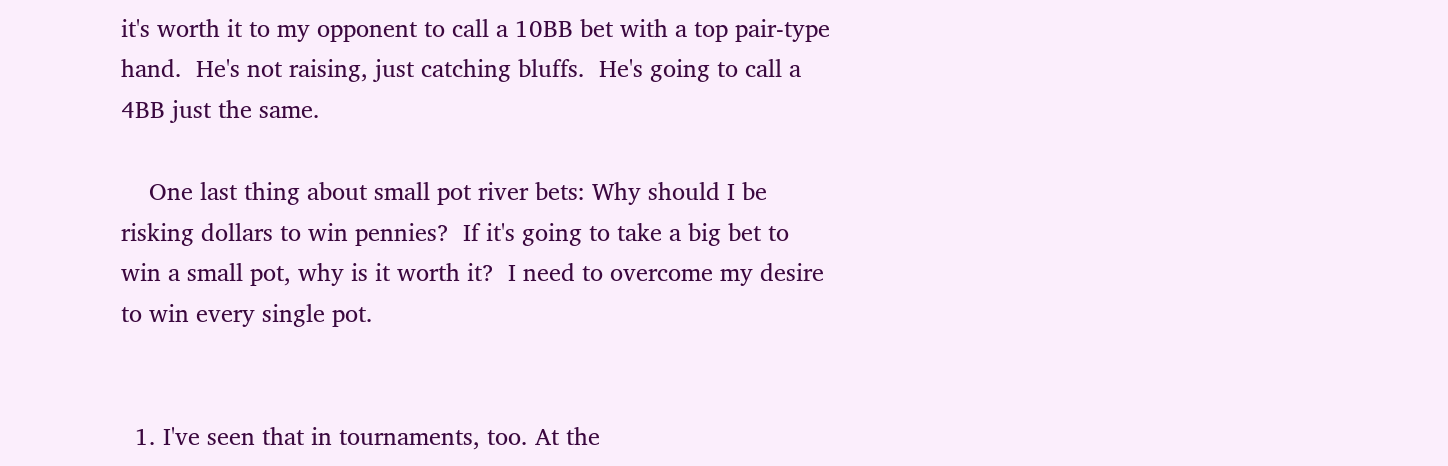it's worth it to my opponent to call a 10BB bet with a top pair-type hand.  He's not raising, just catching bluffs.  He's going to call a 4BB just the same.

    One last thing about small pot river bets: Why should I be risking dollars to win pennies?  If it's going to take a big bet to win a small pot, why is it worth it?  I need to overcome my desire to win every single pot.


  1. I've seen that in tournaments, too. At the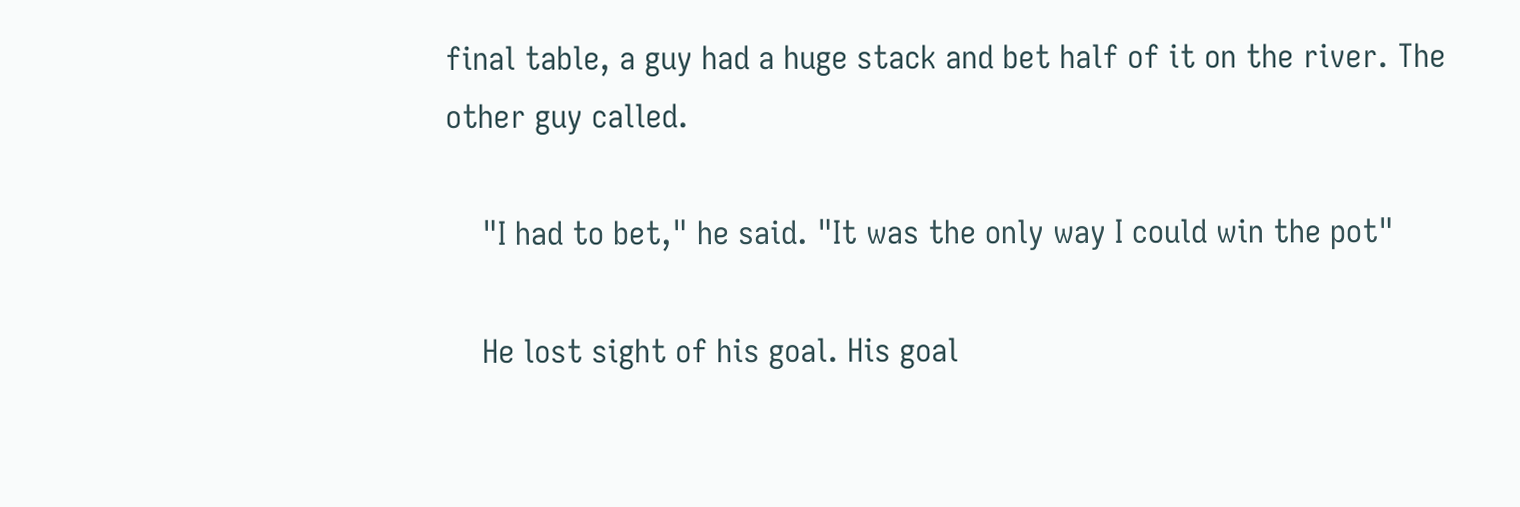final table, a guy had a huge stack and bet half of it on the river. The other guy called.

    "I had to bet," he said. "It was the only way I could win the pot"

    He lost sight of his goal. His goal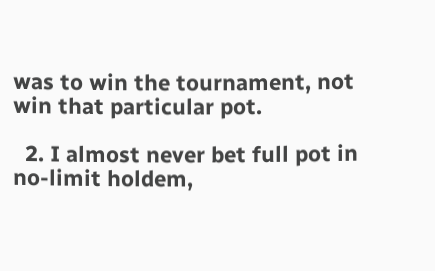was to win the tournament, not win that particular pot.

  2. I almost never bet full pot in no-limit holdem,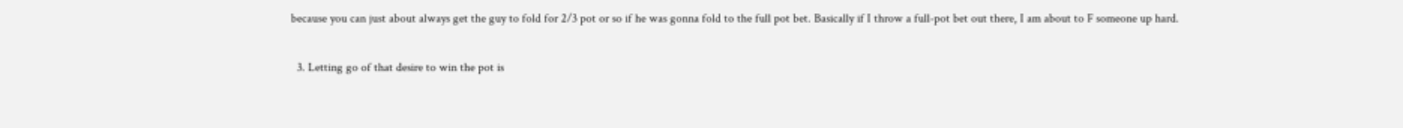because you can just about always get the guy to fold for 2/3 pot or so if he was gonna fold to the full pot bet. Basically if I throw a full-pot bet out there, I am about to F someone up hard.

  3. Letting go of that desire to win the pot is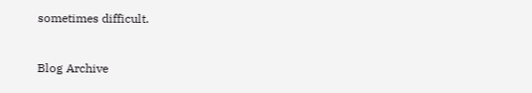sometimes difficult.


Blog Archive